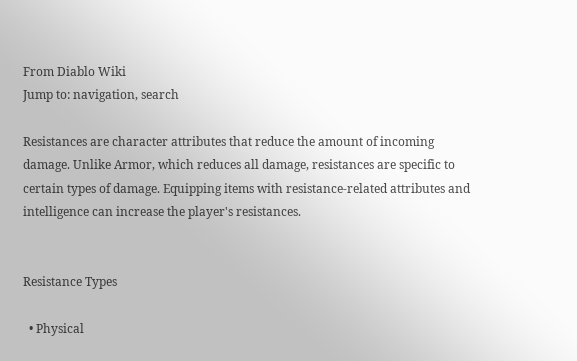From Diablo Wiki
Jump to: navigation, search

Resistances are character attributes that reduce the amount of incoming damage. Unlike Armor, which reduces all damage, resistances are specific to certain types of damage. Equipping items with resistance-related attributes and intelligence can increase the player's resistances.


Resistance Types

  • Physical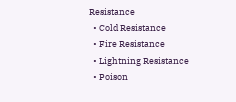Resistance
  • Cold Resistance
  • Fire Resistance
  • Lightning Resistance
  • Poison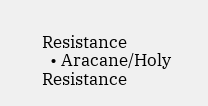Resistance
  • Aracane/Holy Resistance